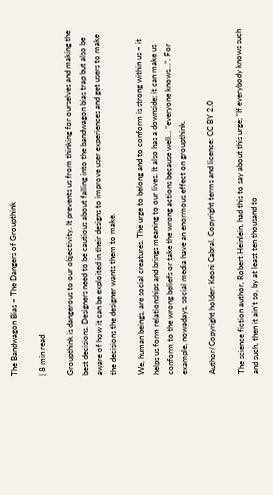The Bandwagon Bias – The Dangers of Groupthink

| 8 min read

Groupthink is dangerous to our objectivity. It prevents us from thinking for ourselves and making the best decisions. Designers need to be cautious about falling into the bandwagon bias trap but also be aware of how it can be exploited in their designs to improve user experiences and get users to make the decisions the designer wants them to make.

We, human beings, are social creatures. The urge to belong and to conform is strong within us – it helps us form relationships and brings meaning to our lives. It also has a downside; it can make us conform to the wrong beliefs or take the wrong actions because well… “everyone knows…”. For example, nowadays, social media have an enormous effect on groupthink.

Author/Copyright holder: Keoni Cabral. Copyright terms and licence: CC BY 2.0

The science fiction author, Robert Heinlein, had this to say about this urge; “If everybody knows such and such, then it ain’t so, by at least ten thousand to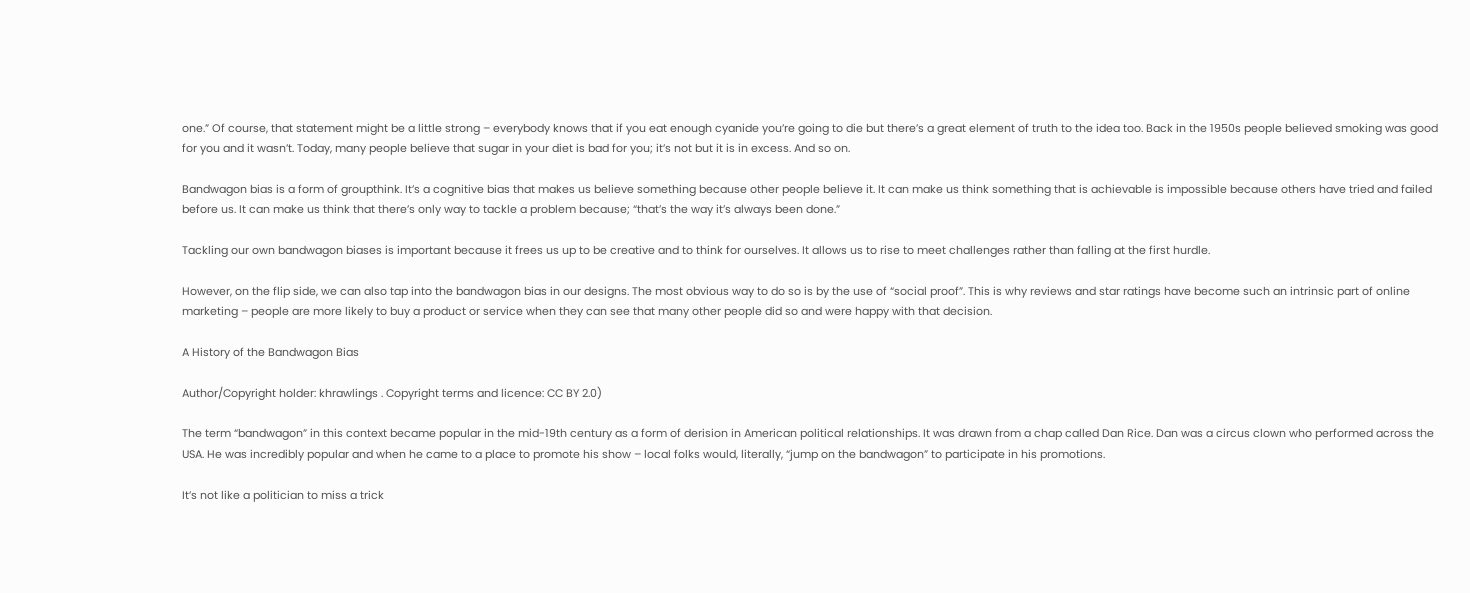one.” Of course, that statement might be a little strong – everybody knows that if you eat enough cyanide you’re going to die but there’s a great element of truth to the idea too. Back in the 1950s people believed smoking was good for you and it wasn’t. Today, many people believe that sugar in your diet is bad for you; it’s not but it is in excess. And so on.

Bandwagon bias is a form of groupthink. It’s a cognitive bias that makes us believe something because other people believe it. It can make us think something that is achievable is impossible because others have tried and failed before us. It can make us think that there’s only way to tackle a problem because; “that’s the way it’s always been done.”

Tackling our own bandwagon biases is important because it frees us up to be creative and to think for ourselves. It allows us to rise to meet challenges rather than falling at the first hurdle.

However, on the flip side, we can also tap into the bandwagon bias in our designs. The most obvious way to do so is by the use of “social proof”. This is why reviews and star ratings have become such an intrinsic part of online marketing – people are more likely to buy a product or service when they can see that many other people did so and were happy with that decision.

A History of the Bandwagon Bias

Author/Copyright holder: khrawlings . Copyright terms and licence: CC BY 2.0)

The term “bandwagon” in this context became popular in the mid-19th century as a form of derision in American political relationships. It was drawn from a chap called Dan Rice. Dan was a circus clown who performed across the USA. He was incredibly popular and when he came to a place to promote his show – local folks would, literally, “jump on the bandwagon” to participate in his promotions.

It’s not like a politician to miss a trick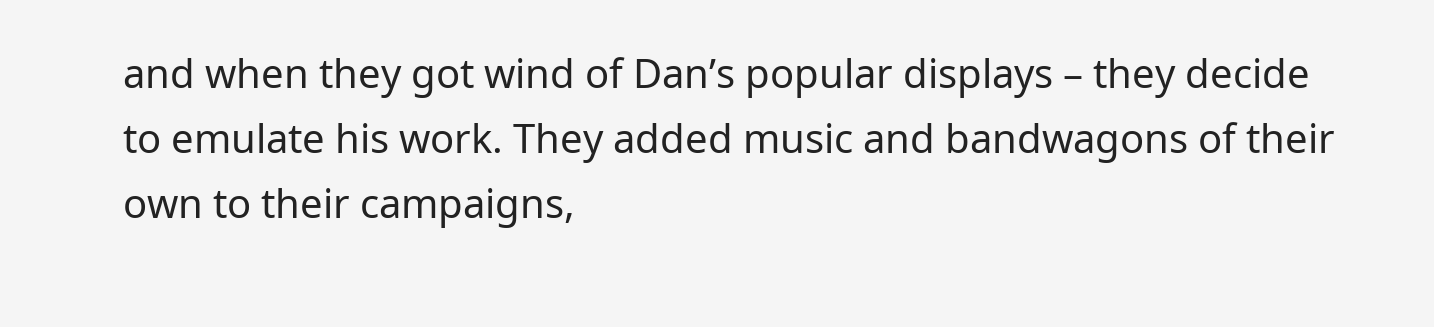and when they got wind of Dan’s popular displays – they decide to emulate his work. They added music and bandwagons of their own to their campaigns,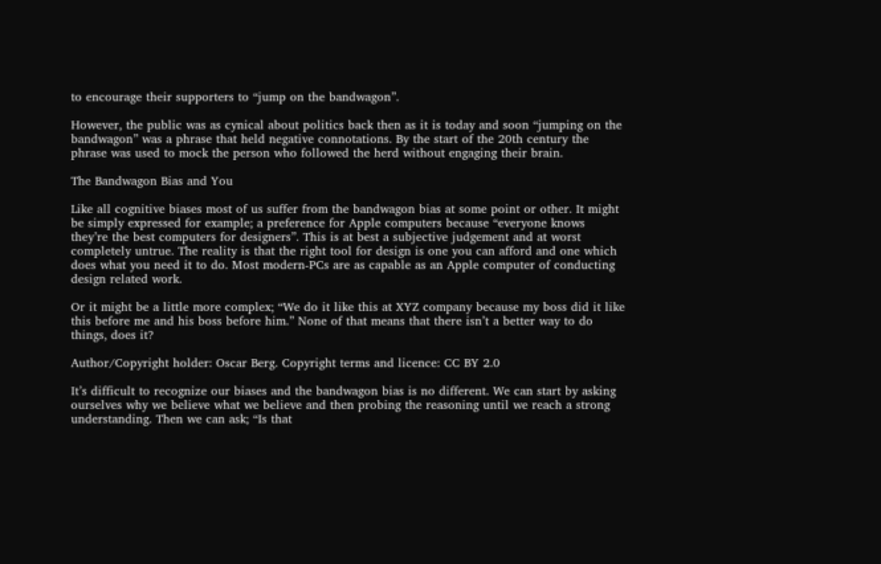to encourage their supporters to “jump on the bandwagon”.

However, the public was as cynical about politics back then as it is today and soon “jumping on the bandwagon” was a phrase that held negative connotations. By the start of the 20th century the phrase was used to mock the person who followed the herd without engaging their brain.

The Bandwagon Bias and You

Like all cognitive biases most of us suffer from the bandwagon bias at some point or other. It might be simply expressed for example; a preference for Apple computers because “everyone knows they’re the best computers for designers”. This is at best a subjective judgement and at worst completely untrue. The reality is that the right tool for design is one you can afford and one which does what you need it to do. Most modern-PCs are as capable as an Apple computer of conducting design related work.

Or it might be a little more complex; “We do it like this at XYZ company because my boss did it like this before me and his boss before him.” None of that means that there isn’t a better way to do things, does it?

Author/Copyright holder: Oscar Berg. Copyright terms and licence: CC BY 2.0

It’s difficult to recognize our biases and the bandwagon bias is no different. We can start by asking ourselves why we believe what we believe and then probing the reasoning until we reach a strong understanding. Then we can ask; “Is that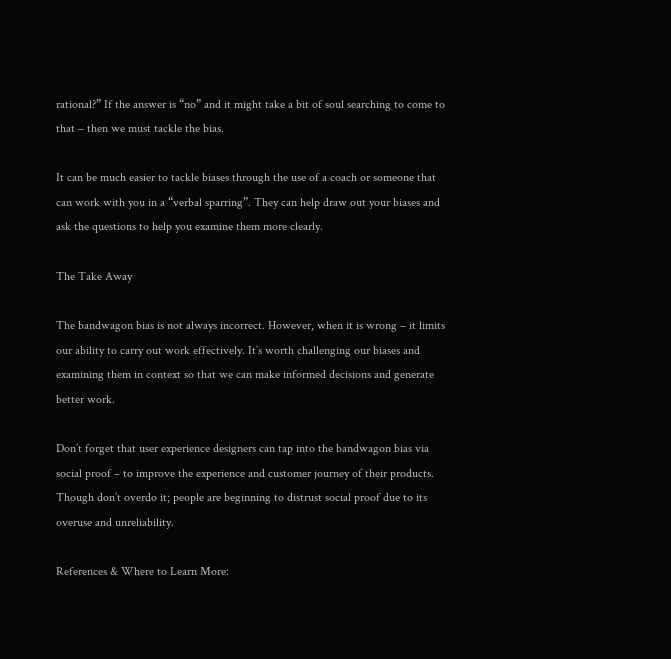rational?” If the answer is “no” and it might take a bit of soul searching to come to that – then we must tackle the bias.

It can be much easier to tackle biases through the use of a coach or someone that can work with you in a “verbal sparring”. They can help draw out your biases and ask the questions to help you examine them more clearly.

The Take Away

The bandwagon bias is not always incorrect. However, when it is wrong – it limits our ability to carry out work effectively. It’s worth challenging our biases and examining them in context so that we can make informed decisions and generate better work.

Don’t forget that user experience designers can tap into the bandwagon bias via social proof – to improve the experience and customer journey of their products. Though don’t overdo it; people are beginning to distrust social proof due to its overuse and unreliability.

References & Where to Learn More: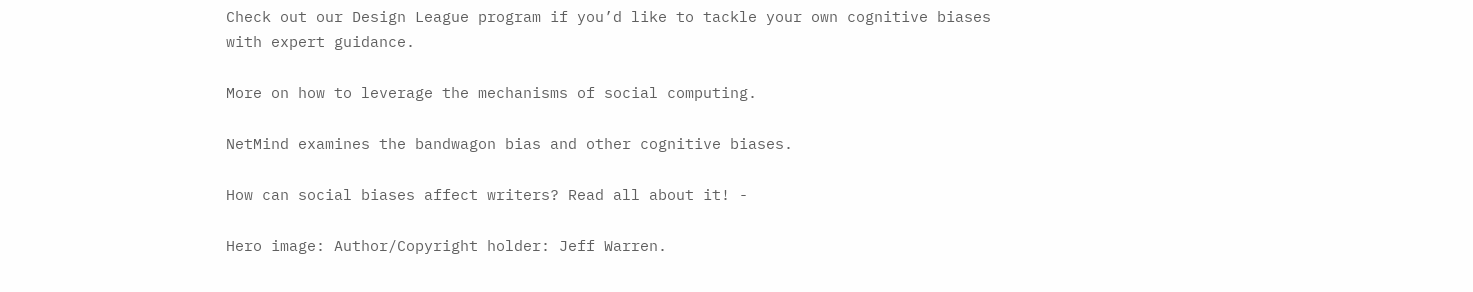Check out our Design League program if you’d like to tackle your own cognitive biases with expert guidance.

More on how to leverage the mechanisms of social computing.

NetMind examines the bandwagon bias and other cognitive biases.

How can social biases affect writers? Read all about it! -

Hero image: Author/Copyright holder: Jeff Warren.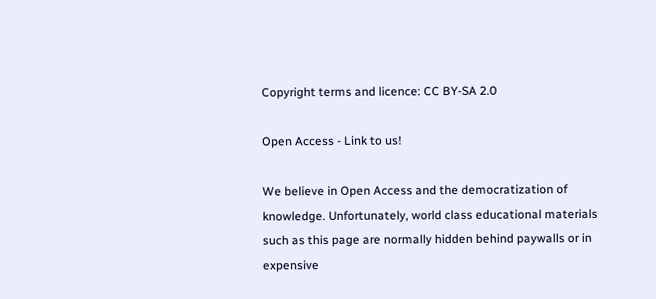Copyright terms and licence: CC BY-SA 2.0

Open Access - Link to us!

We believe in Open Access and the democratization of knowledge. Unfortunately, world class educational materials such as this page are normally hidden behind paywalls or in expensive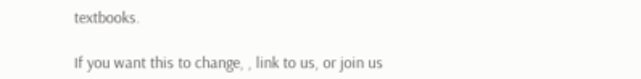textbooks.

If you want this to change, , link to us, or join us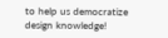to help us democratize design knowledge!